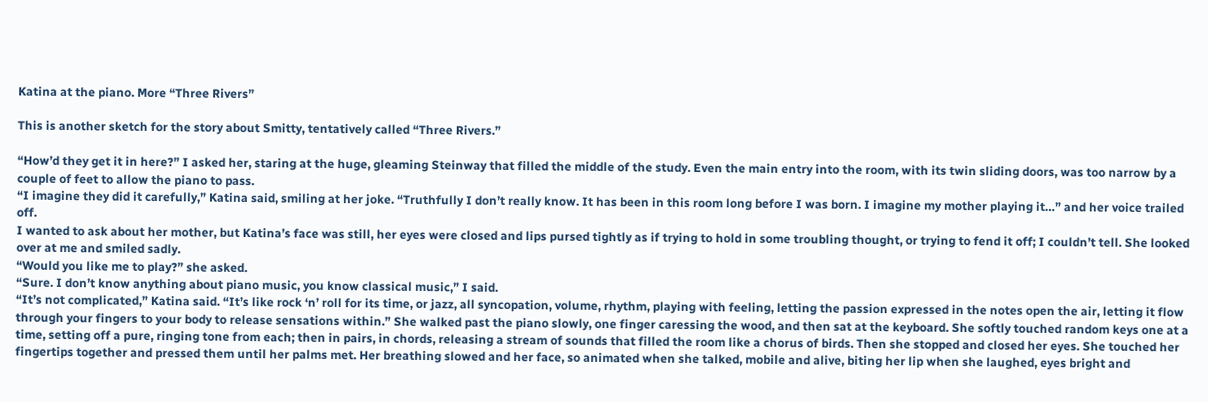Katina at the piano. More “Three Rivers”

This is another sketch for the story about Smitty, tentatively called “Three Rivers.”

“How’d they get it in here?” I asked her, staring at the huge, gleaming Steinway that filled the middle of the study. Even the main entry into the room, with its twin sliding doors, was too narrow by a couple of feet to allow the piano to pass.
“I imagine they did it carefully,” Katina said, smiling at her joke. “Truthfully I don’t really know. It has been in this room long before I was born. I imagine my mother playing it…” and her voice trailed off.
I wanted to ask about her mother, but Katina’s face was still, her eyes were closed and lips pursed tightly as if trying to hold in some troubling thought, or trying to fend it off; I couldn’t tell. She looked over at me and smiled sadly.
“Would you like me to play?” she asked.
“Sure. I don’t know anything about piano music, you know classical music,” I said.
“It’s not complicated,” Katina said. “It’s like rock ‘n’ roll for its time, or jazz, all syncopation, volume, rhythm, playing with feeling, letting the passion expressed in the notes open the air, letting it flow through your fingers to your body to release sensations within.” She walked past the piano slowly, one finger caressing the wood, and then sat at the keyboard. She softly touched random keys one at a time, setting off a pure, ringing tone from each; then in pairs, in chords, releasing a stream of sounds that filled the room like a chorus of birds. Then she stopped and closed her eyes. She touched her fingertips together and pressed them until her palms met. Her breathing slowed and her face, so animated when she talked, mobile and alive, biting her lip when she laughed, eyes bright and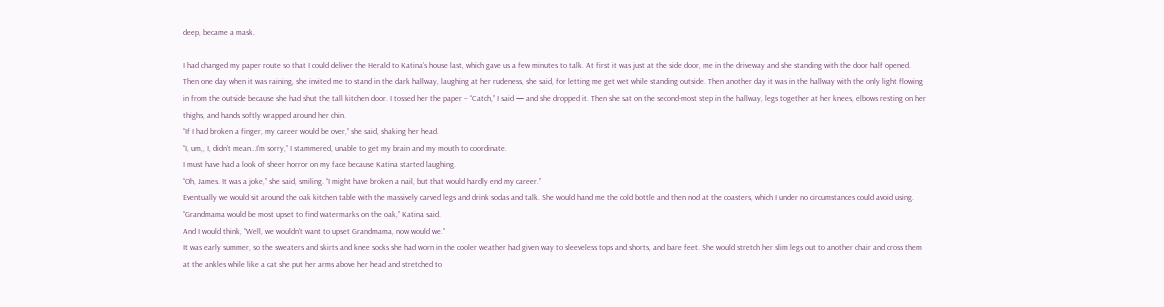deep, became a mask.

I had changed my paper route so that I could deliver the Herald to Katina’s house last, which gave us a few minutes to talk. At first it was just at the side door, me in the driveway and she standing with the door half opened. Then one day when it was raining, she invited me to stand in the dark hallway, laughing at her rudeness, she said, for letting me get wet while standing outside. Then another day it was in the hallway with the only light flowing in from the outside because she had shut the tall kitchen door. I tossed her the paper – “Catch,” I said — and she dropped it. Then she sat on the second-most step in the hallway, legs together at her knees, elbows resting on her thighs, and hands softly wrapped around her chin.
“If I had broken a finger, my career would be over,” she said, shaking her head.
“I, um,, I, didn’t mean…I’m sorry,” I stammered, unable to get my brain and my mouth to coordinate.
I must have had a look of sheer horror on my face because Katina started laughing.
“Oh, James. It was a joke,” she said, smiling. “I might have broken a nail, but that would hardly end my career.”
Eventually we would sit around the oak kitchen table with the massively carved legs and drink sodas and talk. She would hand me the cold bottle and then nod at the coasters, which I under no circumstances could avoid using. “Grandmama would be most upset to find watermarks on the oak,” Katina said.
And I would think, “Well, we wouldn’t want to upset Grandmama, now would we.”
It was early summer, so the sweaters and skirts and knee socks she had worn in the cooler weather had given way to sleeveless tops and shorts, and bare feet. She would stretch her slim legs out to another chair and cross them at the ankles while like a cat she put her arms above her head and stretched to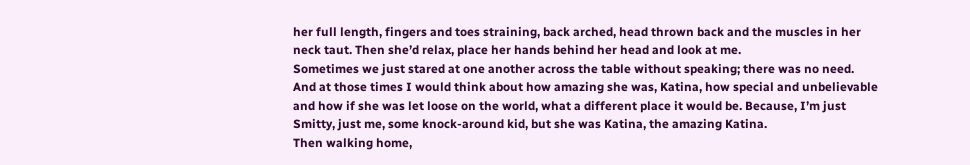her full length, fingers and toes straining, back arched, head thrown back and the muscles in her neck taut. Then she’d relax, place her hands behind her head and look at me.
Sometimes we just stared at one another across the table without speaking; there was no need.
And at those times I would think about how amazing she was, Katina, how special and unbelievable and how if she was let loose on the world, what a different place it would be. Because, I’m just Smitty, just me, some knock-around kid, but she was Katina, the amazing Katina.
Then walking home,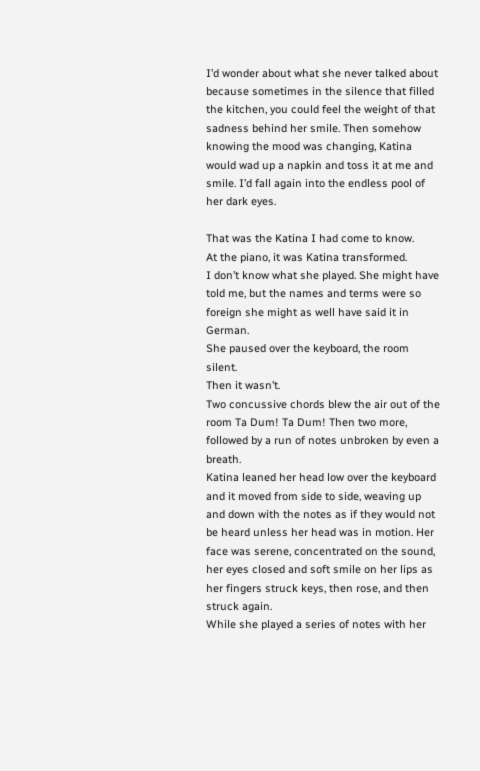I’d wonder about what she never talked about because sometimes in the silence that filled the kitchen, you could feel the weight of that sadness behind her smile. Then somehow knowing the mood was changing, Katina would wad up a napkin and toss it at me and smile. I’d fall again into the endless pool of her dark eyes.

That was the Katina I had come to know.
At the piano, it was Katina transformed.
I don’t know what she played. She might have told me, but the names and terms were so foreign she might as well have said it in German.
She paused over the keyboard, the room silent.
Then it wasn’t.
Two concussive chords blew the air out of the room Ta Dum! Ta Dum! Then two more, followed by a run of notes unbroken by even a breath.
Katina leaned her head low over the keyboard and it moved from side to side, weaving up and down with the notes as if they would not be heard unless her head was in motion. Her face was serene, concentrated on the sound, her eyes closed and soft smile on her lips as her fingers struck keys, then rose, and then struck again.
While she played a series of notes with her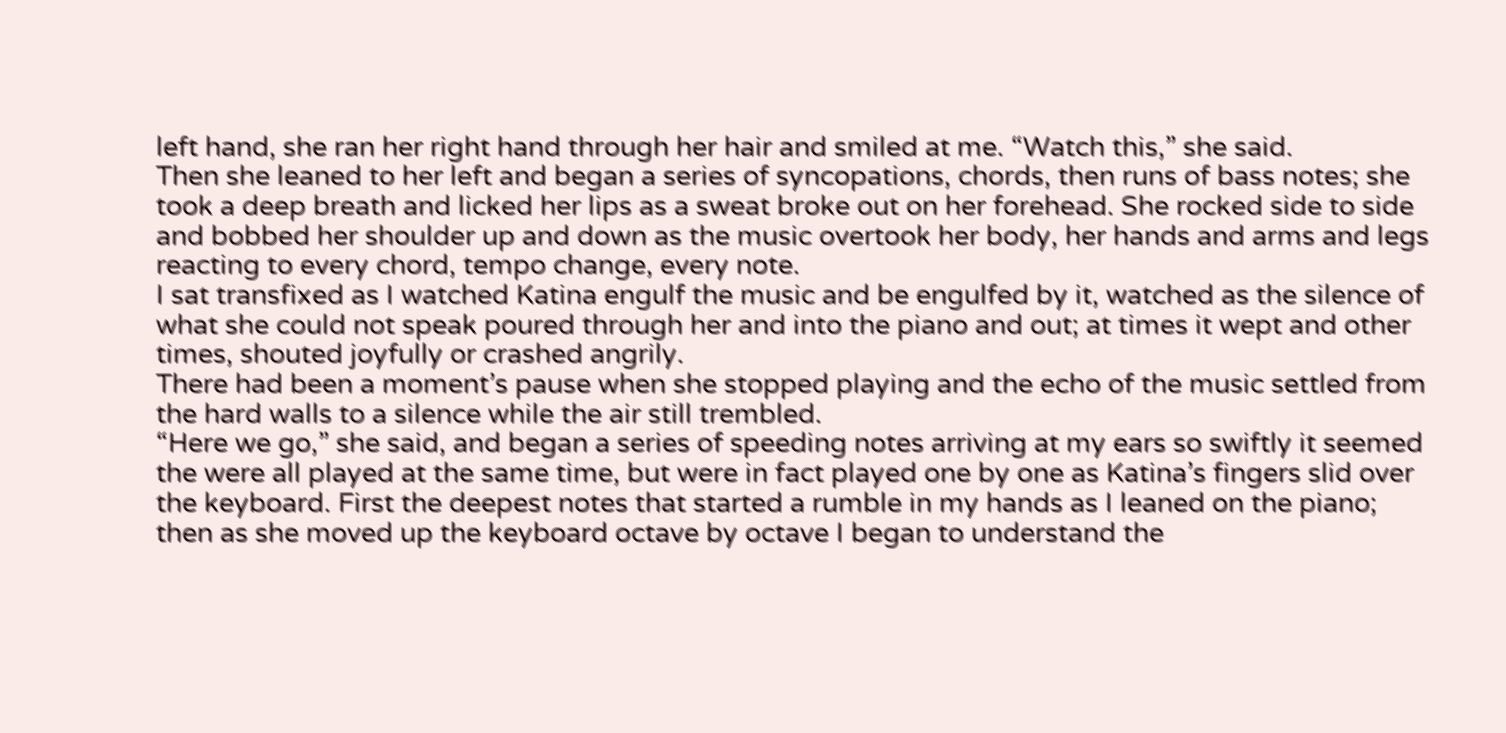left hand, she ran her right hand through her hair and smiled at me. “Watch this,” she said.
Then she leaned to her left and began a series of syncopations, chords, then runs of bass notes; she took a deep breath and licked her lips as a sweat broke out on her forehead. She rocked side to side and bobbed her shoulder up and down as the music overtook her body, her hands and arms and legs reacting to every chord, tempo change, every note.
I sat transfixed as I watched Katina engulf the music and be engulfed by it, watched as the silence of what she could not speak poured through her and into the piano and out; at times it wept and other times, shouted joyfully or crashed angrily.
There had been a moment’s pause when she stopped playing and the echo of the music settled from the hard walls to a silence while the air still trembled.
“Here we go,” she said, and began a series of speeding notes arriving at my ears so swiftly it seemed the were all played at the same time, but were in fact played one by one as Katina’s fingers slid over the keyboard. First the deepest notes that started a rumble in my hands as I leaned on the piano; then as she moved up the keyboard octave by octave I began to understand the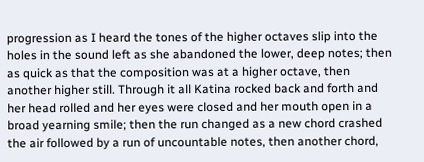progression as I heard the tones of the higher octaves slip into the holes in the sound left as she abandoned the lower, deep notes; then as quick as that the composition was at a higher octave, then another higher still. Through it all Katina rocked back and forth and her head rolled and her eyes were closed and her mouth open in a broad yearning smile; then the run changed as a new chord crashed the air followed by a run of uncountable notes, then another chord,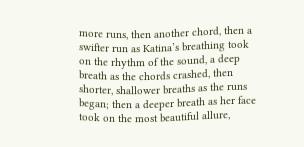more runs, then another chord, then a swifter run as Katina’s breathing took on the rhythm of the sound, a deep breath as the chords crashed, then shorter, shallower breaths as the runs began; then a deeper breath as her face took on the most beautiful allure,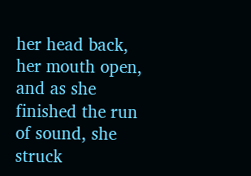her head back, her mouth open, and as she finished the run of sound, she struck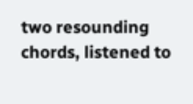two resounding chords, listened to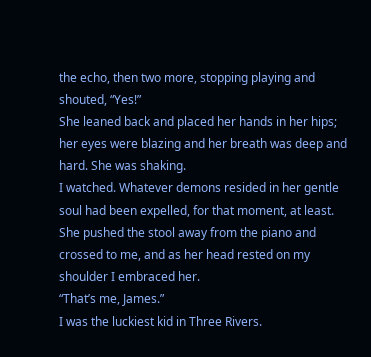the echo, then two more, stopping playing and shouted, “Yes!”
She leaned back and placed her hands in her hips; her eyes were blazing and her breath was deep and hard. She was shaking.
I watched. Whatever demons resided in her gentle soul had been expelled, for that moment, at least.
She pushed the stool away from the piano and crossed to me, and as her head rested on my shoulder I embraced her.
“That’s me, James.”
I was the luckiest kid in Three Rivers.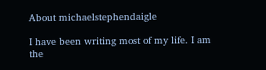About michaelstephendaigle

I have been writing most of my life. I am the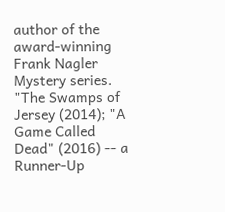author of the award-winning Frank Nagler Mystery series. "The Swamps of Jersey (2014); "A Game Called Dead" (2016) -- a Runner-Up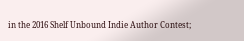in the 2016 Shelf Unbound Indie Author Contest;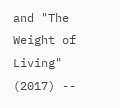and "The Weight of Living" (2017) --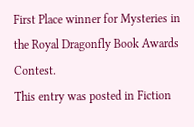First Place winner for Mysteries in the Royal Dragonfly Book Awards Contest.
This entry was posted in Fiction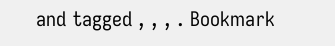and tagged , , , . Bookmark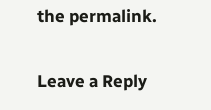the permalink.

Leave a Reply